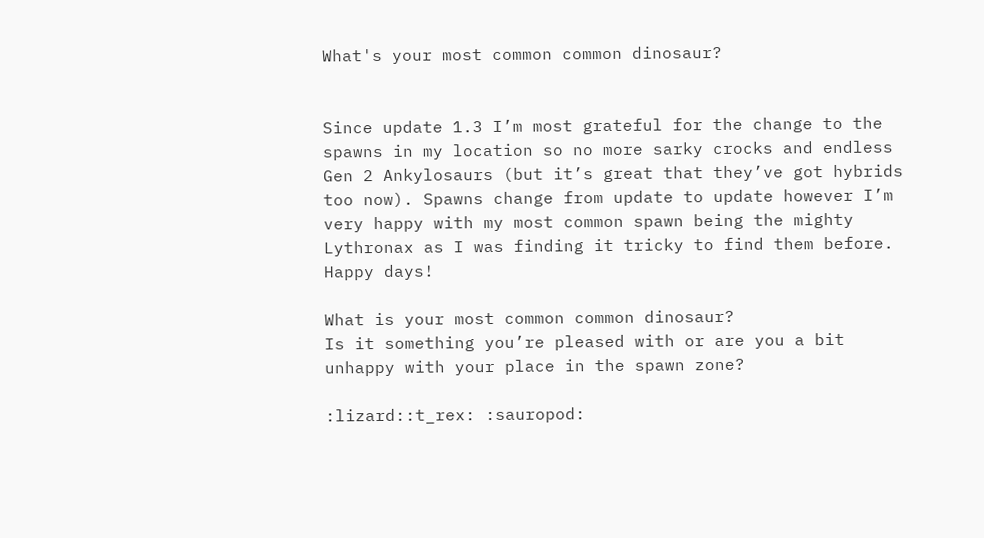What's your most common common dinosaur?


Since update 1.3 I’m most grateful for the change to the spawns in my location so no more sarky crocks and endless Gen 2 Ankylosaurs (but it’s great that they’ve got hybrids too now). Spawns change from update to update however I’m very happy with my most common spawn being the mighty Lythronax as I was finding it tricky to find them before. Happy days!

What is your most common common dinosaur?
Is it something you’re pleased with or are you a bit unhappy with your place in the spawn zone?

:lizard::t_rex: :sauropod: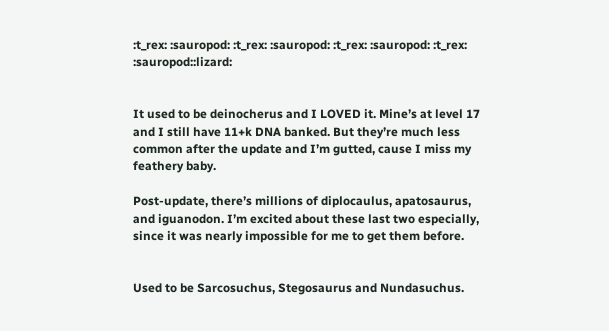:t_rex: :sauropod: :t_rex: :sauropod: :t_rex: :sauropod: :t_rex: :sauropod::lizard:


It used to be deinocherus and I LOVED it. Mine’s at level 17 and I still have 11+k DNA banked. But they’re much less common after the update and I’m gutted, cause I miss my feathery baby.

Post-update, there’s millions of diplocaulus, apatosaurus, and iguanodon. I’m excited about these last two especially, since it was nearly impossible for me to get them before.


Used to be Sarcosuchus, Stegosaurus and Nundasuchus.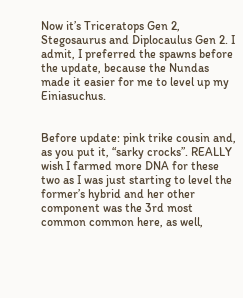Now it’s Triceratops Gen 2, Stegosaurus and Diplocaulus Gen 2. I admit, I preferred the spawns before the update, because the Nundas made it easier for me to level up my Einiasuchus.


Before update: pink trike cousin and, as you put it, “sarky crocks”. REALLY wish I farmed more DNA for these two as I was just starting to level the former’s hybrid and her other component was the 3rd most common common here, as well,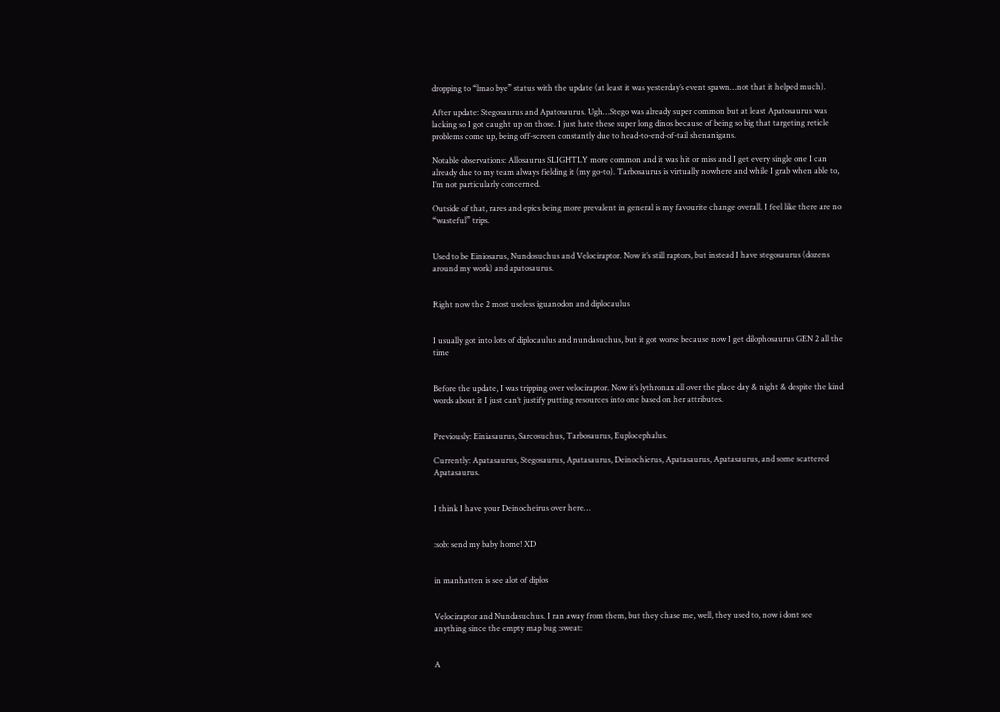dropping to “lmao bye” status with the update (at least it was yesterday’s event spawn…not that it helped much).

After update: Stegosaurus and Apatosaurus. Ugh…Stego was already super common but at least Apatosaurus was lacking so I got caught up on those. I just hate these super long dinos because of being so big that targeting reticle problems come up, being off-screen constantly due to head-to-end-of-tail shenanigans.

Notable observations: Allosaurus SLIGHTLY more common and it was hit or miss and I get every single one I can already due to my team always fielding it (my go-to). Tarbosaurus is virtually nowhere and while I grab when able to, I’m not particularly concerned.

Outside of that, rares and epics being more prevalent in general is my favourite change overall. I feel like there are no “wasteful” trips.


Used to be Einiosarus, Nundosuchus and Velociraptor. Now it’s still raptors, but instead I have stegosaurus (dozens around my work) and apatosaurus.


Right now the 2 most useless iguanodon and diplocaulus


I usually got into lots of diplocaulus and nundasuchus, but it got worse because now I get dilophosaurus GEN 2 all the time


Before the update, I was tripping over velociraptor. Now it’s lythronax all over the place day & night & despite the kind words about it I just can’t justify putting resources into one based on her attributes.


Previously: Einiasaurus, Sarcosuchus, Tarbosaurus, Euplocephalus.

Currently: Apatasaurus, Stegosaurus, Apatasaurus, Deinochierus, Apatasaurus, Apatasaurus, and some scattered Apatasaurus.


I think I have your Deinocheirus over here…


:sob: send my baby home! XD


in manhatten is see alot of diplos


Velociraptor and Nundasuchus. I ran away from them, but they chase me, well, they used to, now i dont see anything since the empty map bug :sweat:


A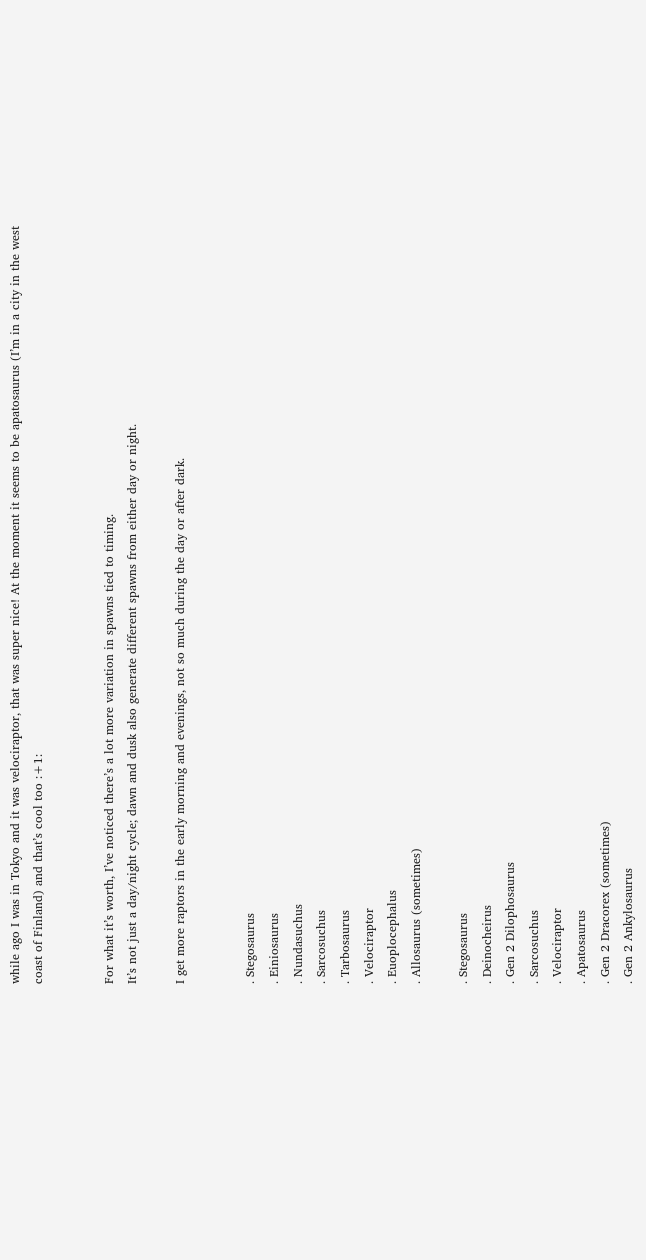while ago I was in Tokyo and it was velociraptor, that was super nice! At the moment it seems to be apatosaurus (I’m in a city in the west coast of Finland) and that’s cool too :+1:


For what it’s worth, I’ve noticed there’s a lot more variation in spawns tied to timing.
It’s not just a day/night cycle; dawn and dusk also generate different spawns from either day or night.

I get more raptors in the early morning and evenings, not so much during the day or after dark.


. Stegosaurus
. Einiosaurus
. Nundasuchus
. Sarcosuchus
. Tarbosaurus
. Velociraptor
. Euoplocephalus
. Allosaurus (sometimes)

. Stegosaurus
. Deinocheirus
. Gen 2 Dilophosaurus
. Sarcosuchus
. Velociraptor
. Apatosaurus
. Gen 2 Dracorex (sometimes)
. Gen 2 Ankylosaurus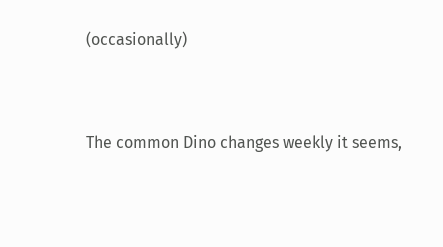(occasionally)


The common Dino changes weekly it seems,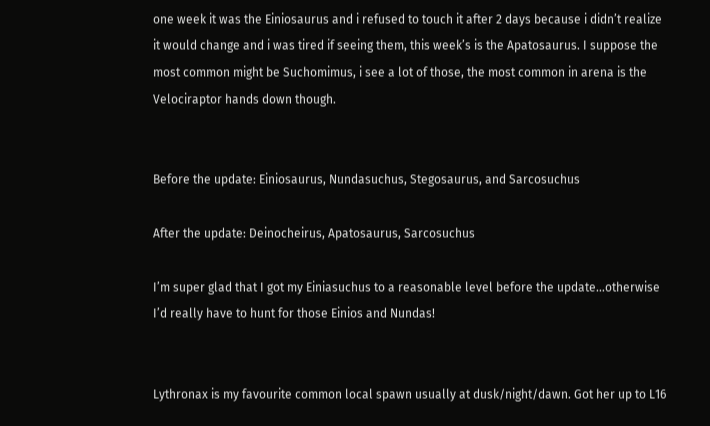one week it was the Einiosaurus and i refused to touch it after 2 days because i didn’t realize it would change and i was tired if seeing them, this week’s is the Apatosaurus. I suppose the most common might be Suchomimus, i see a lot of those, the most common in arena is the Velociraptor hands down though.


Before the update: Einiosaurus, Nundasuchus, Stegosaurus, and Sarcosuchus

After the update: Deinocheirus, Apatosaurus, Sarcosuchus

I’m super glad that I got my Einiasuchus to a reasonable level before the update…otherwise I’d really have to hunt for those Einios and Nundas!


Lythronax is my favourite common local spawn usually at dusk/night/dawn. Got her up to L16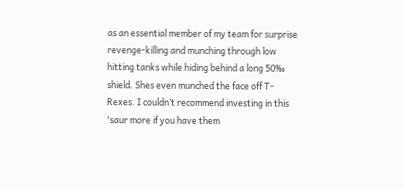as an essential member of my team for surprise revenge-killing and munching through low hitting tanks while hiding behind a long 50‰ shield. Shes even munched the face off T-Rexes. I couldn’t recommend investing in this 'saur more if you have them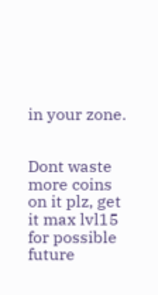in your zone.


Dont waste more coins on it plz, get it max lvl15 for possible future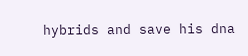hybrids and save his dna